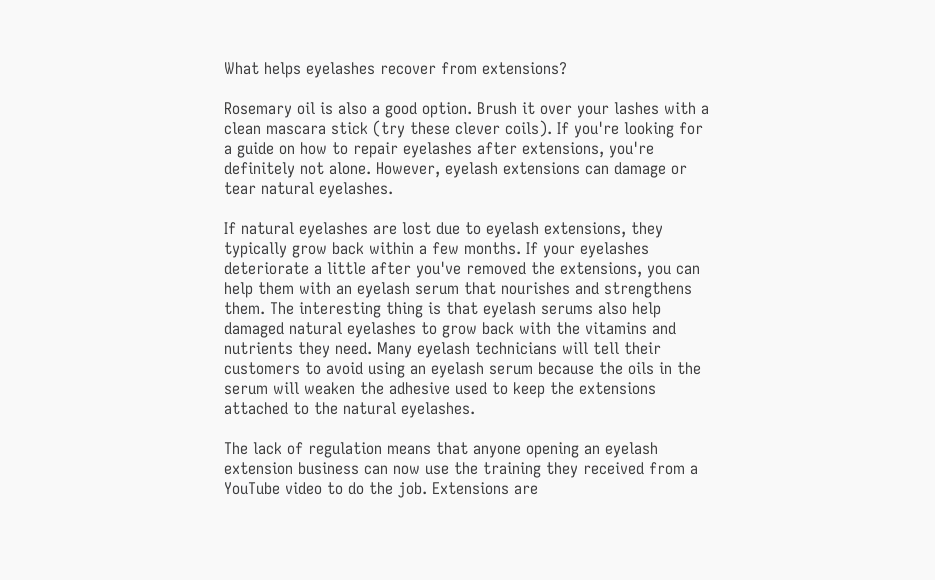What helps eyelashes recover from extensions?

Rosemary oil is also a good option. Brush it over your lashes with a clean mascara stick (try these clever coils). If you're looking for a guide on how to repair eyelashes after extensions, you're definitely not alone. However, eyelash extensions can damage or tear natural eyelashes.

If natural eyelashes are lost due to eyelash extensions, they typically grow back within a few months. If your eyelashes deteriorate a little after you've removed the extensions, you can help them with an eyelash serum that nourishes and strengthens them. The interesting thing is that eyelash serums also help damaged natural eyelashes to grow back with the vitamins and nutrients they need. Many eyelash technicians will tell their customers to avoid using an eyelash serum because the oils in the serum will weaken the adhesive used to keep the extensions attached to the natural eyelashes.

The lack of regulation means that anyone opening an eyelash extension business can now use the training they received from a YouTube video to do the job. Extensions are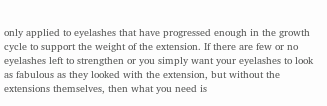only applied to eyelashes that have progressed enough in the growth cycle to support the weight of the extension. If there are few or no eyelashes left to strengthen or you simply want your eyelashes to look as fabulous as they looked with the extension, but without the extensions themselves, then what you need is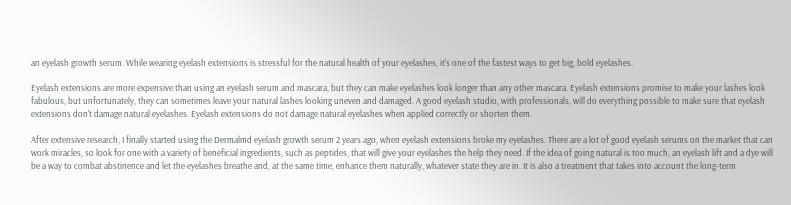an eyelash growth serum. While wearing eyelash extensions is stressful for the natural health of your eyelashes, it's one of the fastest ways to get big, bold eyelashes.

Eyelash extensions are more expensive than using an eyelash serum and mascara, but they can make eyelashes look longer than any other mascara. Eyelash extensions promise to make your lashes look fabulous, but unfortunately, they can sometimes leave your natural lashes looking uneven and damaged. A good eyelash studio, with professionals, will do everything possible to make sure that eyelash extensions don't damage natural eyelashes. Eyelash extensions do not damage natural eyelashes when applied correctly or shorten them.

After extensive research, I finally started using the Dermalmd eyelash growth serum 2 years ago, when eyelash extensions broke my eyelashes. There are a lot of good eyelash serums on the market that can work miracles, so look for one with a variety of beneficial ingredients, such as peptides, that will give your eyelashes the help they need. If the idea of going natural is too much, an eyelash lift and a dye will be a way to combat abstinence and let the eyelashes breathe and, at the same time, enhance them naturally, whatever state they are in. It is also a treatment that takes into account the long-term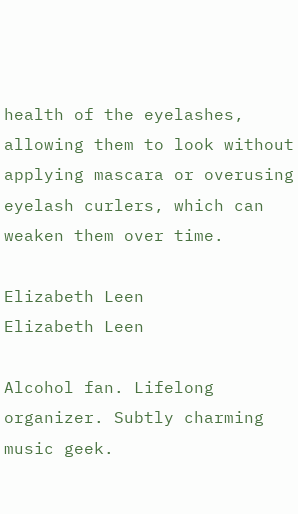health of the eyelashes, allowing them to look without applying mascara or overusing eyelash curlers, which can weaken them over time.

Elizabeth Leen
Elizabeth Leen

Alcohol fan. Lifelong organizer. Subtly charming music geek.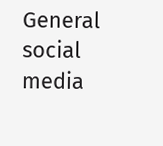General social media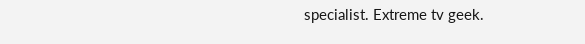specialist. Extreme tv geek.